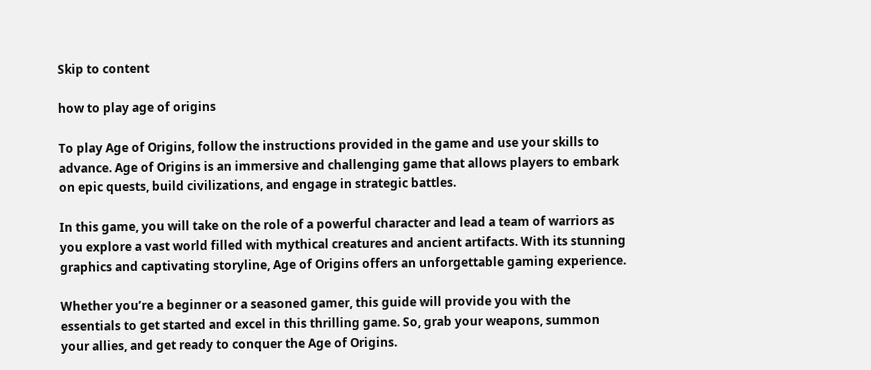Skip to content

how to play age of origins

To play Age of Origins, follow the instructions provided in the game and use your skills to advance. Age of Origins is an immersive and challenging game that allows players to embark on epic quests, build civilizations, and engage in strategic battles.

In this game, you will take on the role of a powerful character and lead a team of warriors as you explore a vast world filled with mythical creatures and ancient artifacts. With its stunning graphics and captivating storyline, Age of Origins offers an unforgettable gaming experience.

Whether you’re a beginner or a seasoned gamer, this guide will provide you with the essentials to get started and excel in this thrilling game. So, grab your weapons, summon your allies, and get ready to conquer the Age of Origins.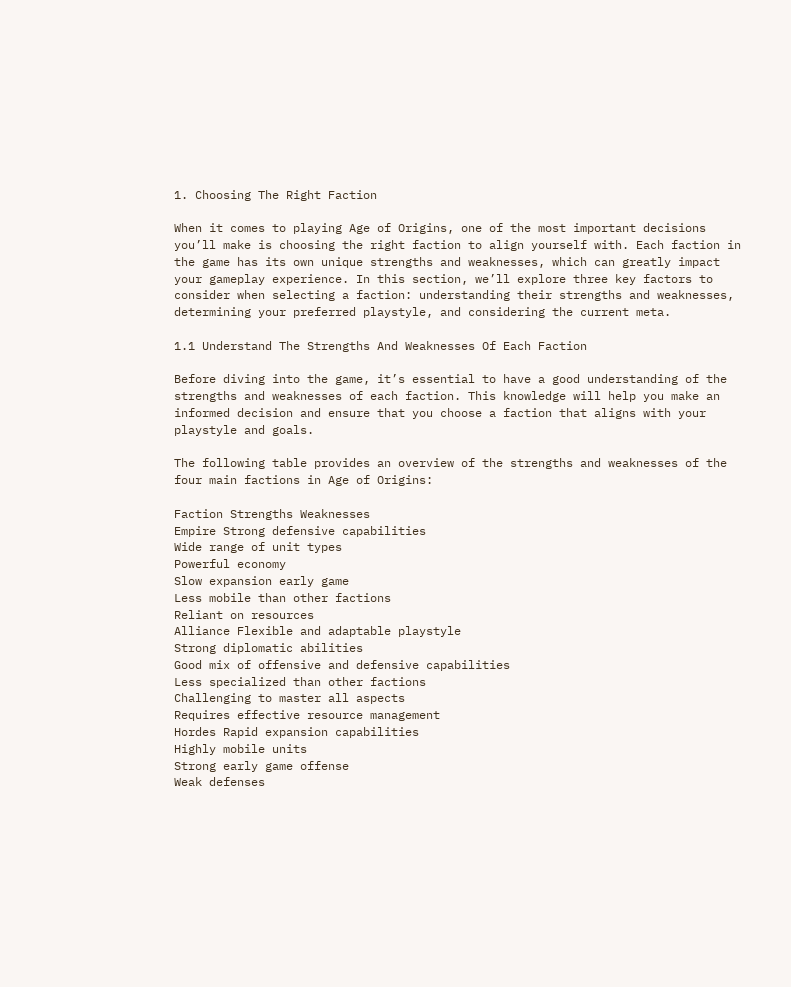1. Choosing The Right Faction

When it comes to playing Age of Origins, one of the most important decisions you’ll make is choosing the right faction to align yourself with. Each faction in the game has its own unique strengths and weaknesses, which can greatly impact your gameplay experience. In this section, we’ll explore three key factors to consider when selecting a faction: understanding their strengths and weaknesses, determining your preferred playstyle, and considering the current meta.

1.1 Understand The Strengths And Weaknesses Of Each Faction

Before diving into the game, it’s essential to have a good understanding of the strengths and weaknesses of each faction. This knowledge will help you make an informed decision and ensure that you choose a faction that aligns with your playstyle and goals.

The following table provides an overview of the strengths and weaknesses of the four main factions in Age of Origins:

Faction Strengths Weaknesses
Empire Strong defensive capabilities
Wide range of unit types
Powerful economy
Slow expansion early game
Less mobile than other factions
Reliant on resources
Alliance Flexible and adaptable playstyle
Strong diplomatic abilities
Good mix of offensive and defensive capabilities
Less specialized than other factions
Challenging to master all aspects
Requires effective resource management
Hordes Rapid expansion capabilities
Highly mobile units
Strong early game offense
Weak defenses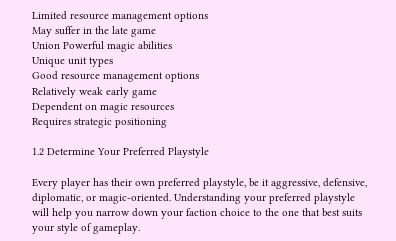Limited resource management options
May suffer in the late game
Union Powerful magic abilities
Unique unit types
Good resource management options
Relatively weak early game
Dependent on magic resources
Requires strategic positioning

1.2 Determine Your Preferred Playstyle

Every player has their own preferred playstyle, be it aggressive, defensive, diplomatic, or magic-oriented. Understanding your preferred playstyle will help you narrow down your faction choice to the one that best suits your style of gameplay.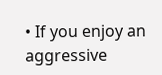• If you enjoy an aggressive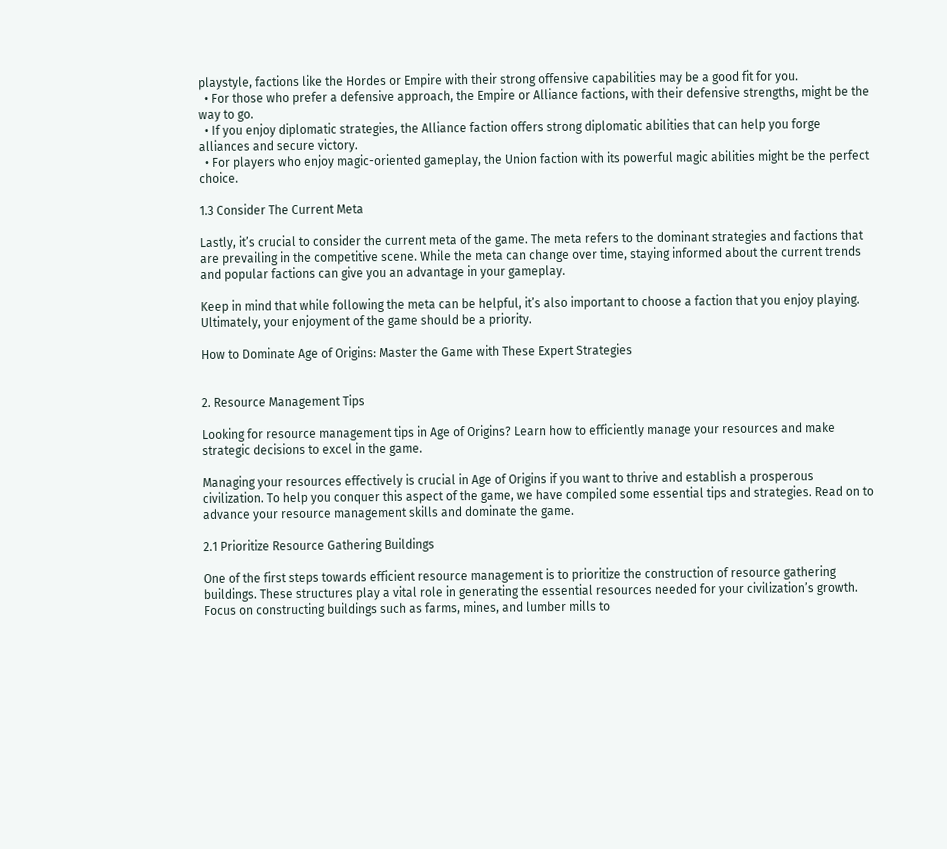playstyle, factions like the Hordes or Empire with their strong offensive capabilities may be a good fit for you.
  • For those who prefer a defensive approach, the Empire or Alliance factions, with their defensive strengths, might be the way to go.
  • If you enjoy diplomatic strategies, the Alliance faction offers strong diplomatic abilities that can help you forge alliances and secure victory.
  • For players who enjoy magic-oriented gameplay, the Union faction with its powerful magic abilities might be the perfect choice.

1.3 Consider The Current Meta

Lastly, it’s crucial to consider the current meta of the game. The meta refers to the dominant strategies and factions that are prevailing in the competitive scene. While the meta can change over time, staying informed about the current trends and popular factions can give you an advantage in your gameplay.

Keep in mind that while following the meta can be helpful, it’s also important to choose a faction that you enjoy playing. Ultimately, your enjoyment of the game should be a priority.

How to Dominate Age of Origins: Master the Game with These Expert Strategies


2. Resource Management Tips

Looking for resource management tips in Age of Origins? Learn how to efficiently manage your resources and make strategic decisions to excel in the game.

Managing your resources effectively is crucial in Age of Origins if you want to thrive and establish a prosperous civilization. To help you conquer this aspect of the game, we have compiled some essential tips and strategies. Read on to advance your resource management skills and dominate the game.

2.1 Prioritize Resource Gathering Buildings

One of the first steps towards efficient resource management is to prioritize the construction of resource gathering buildings. These structures play a vital role in generating the essential resources needed for your civilization’s growth. Focus on constructing buildings such as farms, mines, and lumber mills to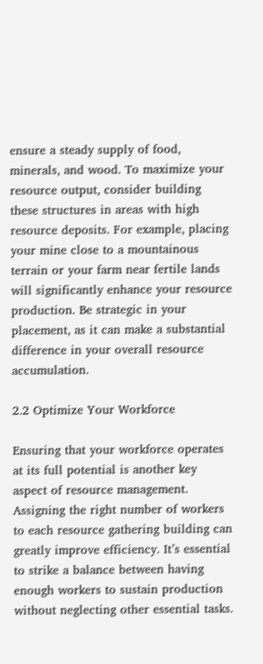ensure a steady supply of food, minerals, and wood. To maximize your resource output, consider building these structures in areas with high resource deposits. For example, placing your mine close to a mountainous terrain or your farm near fertile lands will significantly enhance your resource production. Be strategic in your placement, as it can make a substantial difference in your overall resource accumulation.

2.2 Optimize Your Workforce

Ensuring that your workforce operates at its full potential is another key aspect of resource management. Assigning the right number of workers to each resource gathering building can greatly improve efficiency. It’s essential to strike a balance between having enough workers to sustain production without neglecting other essential tasks.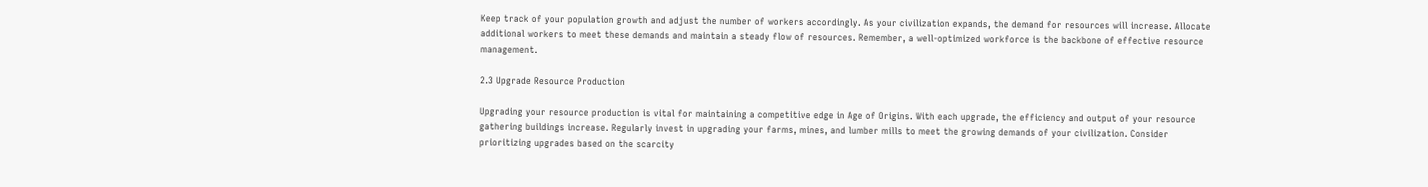Keep track of your population growth and adjust the number of workers accordingly. As your civilization expands, the demand for resources will increase. Allocate additional workers to meet these demands and maintain a steady flow of resources. Remember, a well-optimized workforce is the backbone of effective resource management.

2.3 Upgrade Resource Production

Upgrading your resource production is vital for maintaining a competitive edge in Age of Origins. With each upgrade, the efficiency and output of your resource gathering buildings increase. Regularly invest in upgrading your farms, mines, and lumber mills to meet the growing demands of your civilization. Consider prioritizing upgrades based on the scarcity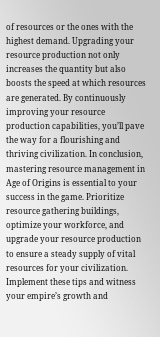of resources or the ones with the highest demand. Upgrading your resource production not only increases the quantity but also boosts the speed at which resources are generated. By continuously improving your resource production capabilities, you’ll pave the way for a flourishing and thriving civilization. In conclusion, mastering resource management in Age of Origins is essential to your success in the game. Prioritize resource gathering buildings, optimize your workforce, and upgrade your resource production to ensure a steady supply of vital resources for your civilization. Implement these tips and witness your empire’s growth and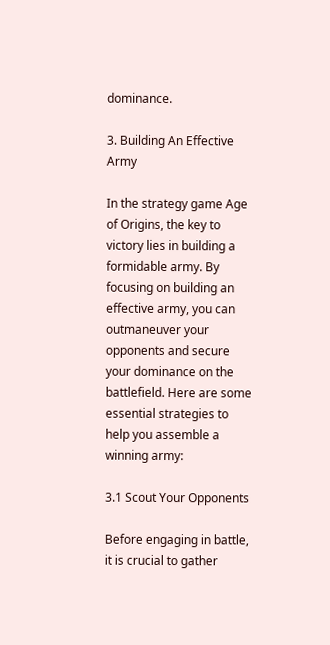dominance.

3. Building An Effective Army

In the strategy game Age of Origins, the key to victory lies in building a formidable army. By focusing on building an effective army, you can outmaneuver your opponents and secure your dominance on the battlefield. Here are some essential strategies to help you assemble a winning army:

3.1 Scout Your Opponents

Before engaging in battle, it is crucial to gather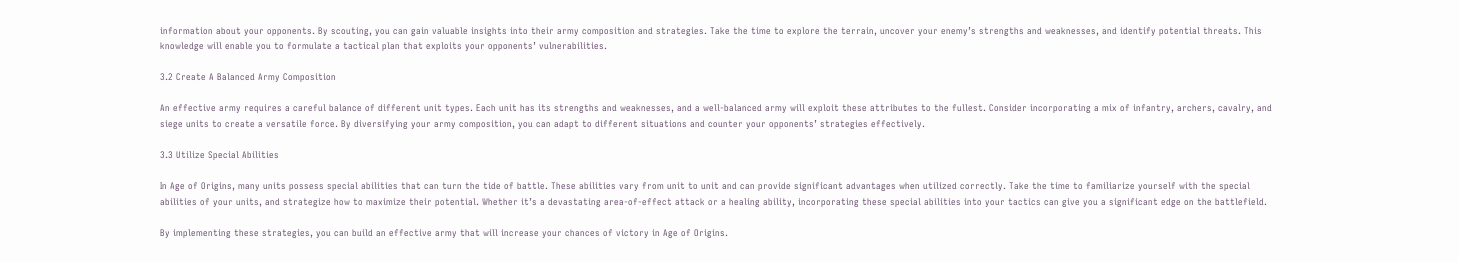information about your opponents. By scouting, you can gain valuable insights into their army composition and strategies. Take the time to explore the terrain, uncover your enemy’s strengths and weaknesses, and identify potential threats. This knowledge will enable you to formulate a tactical plan that exploits your opponents’ vulnerabilities.

3.2 Create A Balanced Army Composition

An effective army requires a careful balance of different unit types. Each unit has its strengths and weaknesses, and a well-balanced army will exploit these attributes to the fullest. Consider incorporating a mix of infantry, archers, cavalry, and siege units to create a versatile force. By diversifying your army composition, you can adapt to different situations and counter your opponents’ strategies effectively.

3.3 Utilize Special Abilities

In Age of Origins, many units possess special abilities that can turn the tide of battle. These abilities vary from unit to unit and can provide significant advantages when utilized correctly. Take the time to familiarize yourself with the special abilities of your units, and strategize how to maximize their potential. Whether it’s a devastating area-of-effect attack or a healing ability, incorporating these special abilities into your tactics can give you a significant edge on the battlefield.

By implementing these strategies, you can build an effective army that will increase your chances of victory in Age of Origins.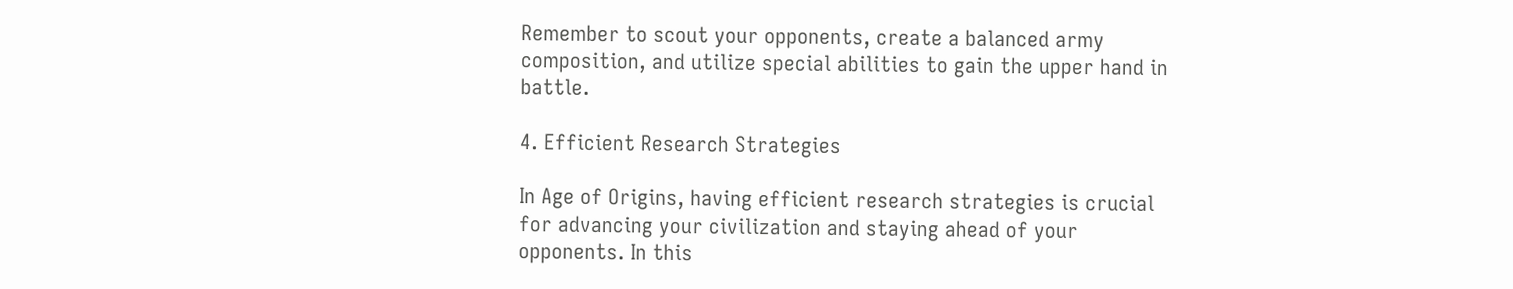Remember to scout your opponents, create a balanced army composition, and utilize special abilities to gain the upper hand in battle.

4. Efficient Research Strategies

In Age of Origins, having efficient research strategies is crucial for advancing your civilization and staying ahead of your opponents. In this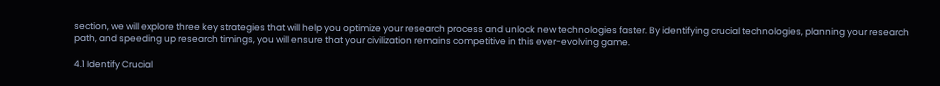section, we will explore three key strategies that will help you optimize your research process and unlock new technologies faster. By identifying crucial technologies, planning your research path, and speeding up research timings, you will ensure that your civilization remains competitive in this ever-evolving game.

4.1 Identify Crucial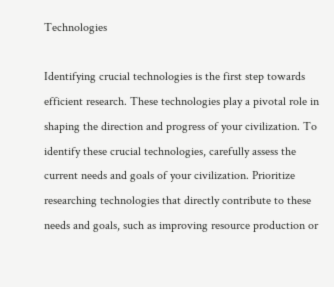Technologies

Identifying crucial technologies is the first step towards efficient research. These technologies play a pivotal role in shaping the direction and progress of your civilization. To identify these crucial technologies, carefully assess the current needs and goals of your civilization. Prioritize researching technologies that directly contribute to these needs and goals, such as improving resource production or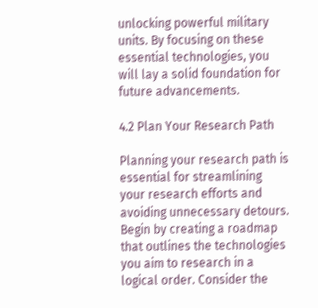unlocking powerful military units. By focusing on these essential technologies, you will lay a solid foundation for future advancements.

4.2 Plan Your Research Path

Planning your research path is essential for streamlining your research efforts and avoiding unnecessary detours. Begin by creating a roadmap that outlines the technologies you aim to research in a logical order. Consider the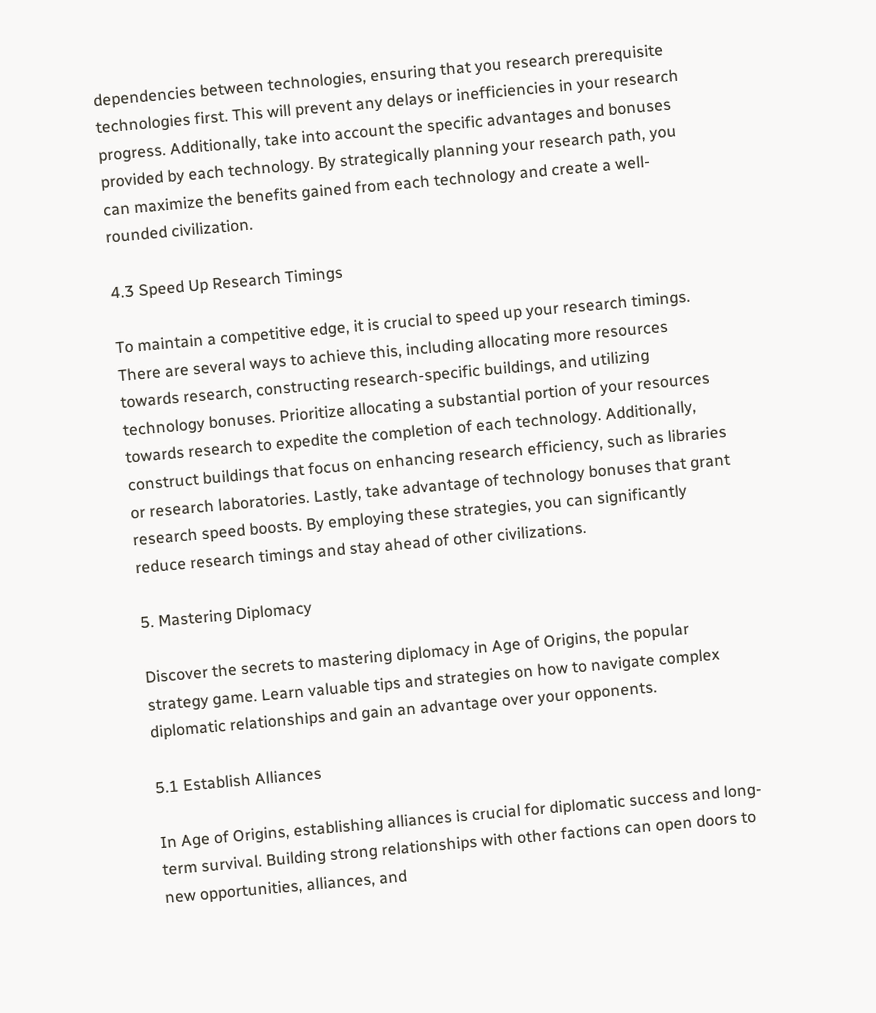dependencies between technologies, ensuring that you research prerequisite technologies first. This will prevent any delays or inefficiencies in your research progress. Additionally, take into account the specific advantages and bonuses provided by each technology. By strategically planning your research path, you can maximize the benefits gained from each technology and create a well-rounded civilization.

4.3 Speed Up Research Timings

To maintain a competitive edge, it is crucial to speed up your research timings. There are several ways to achieve this, including allocating more resources towards research, constructing research-specific buildings, and utilizing technology bonuses. Prioritize allocating a substantial portion of your resources towards research to expedite the completion of each technology. Additionally, construct buildings that focus on enhancing research efficiency, such as libraries or research laboratories. Lastly, take advantage of technology bonuses that grant research speed boosts. By employing these strategies, you can significantly reduce research timings and stay ahead of other civilizations.

5. Mastering Diplomacy

Discover the secrets to mastering diplomacy in Age of Origins, the popular strategy game. Learn valuable tips and strategies on how to navigate complex diplomatic relationships and gain an advantage over your opponents.

5.1 Establish Alliances

In Age of Origins, establishing alliances is crucial for diplomatic success and long-term survival. Building strong relationships with other factions can open doors to new opportunities, alliances, and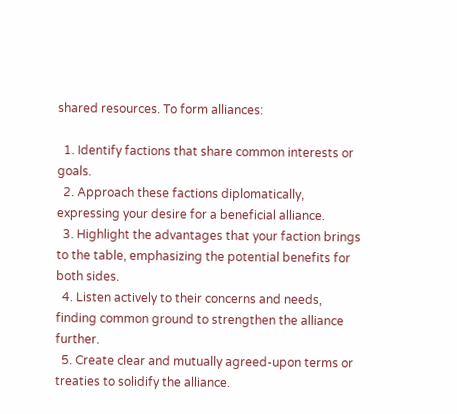shared resources. To form alliances:

  1. Identify factions that share common interests or goals.
  2. Approach these factions diplomatically, expressing your desire for a beneficial alliance.
  3. Highlight the advantages that your faction brings to the table, emphasizing the potential benefits for both sides.
  4. Listen actively to their concerns and needs, finding common ground to strengthen the alliance further.
  5. Create clear and mutually agreed-upon terms or treaties to solidify the alliance.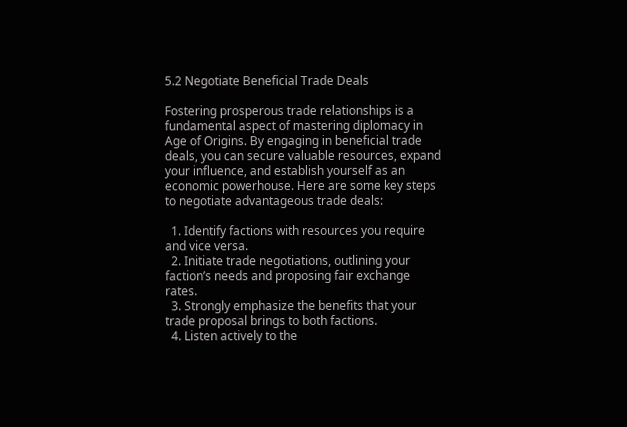5.2 Negotiate Beneficial Trade Deals

Fostering prosperous trade relationships is a fundamental aspect of mastering diplomacy in Age of Origins. By engaging in beneficial trade deals, you can secure valuable resources, expand your influence, and establish yourself as an economic powerhouse. Here are some key steps to negotiate advantageous trade deals:

  1. Identify factions with resources you require and vice versa.
  2. Initiate trade negotiations, outlining your faction’s needs and proposing fair exchange rates.
  3. Strongly emphasize the benefits that your trade proposal brings to both factions.
  4. Listen actively to the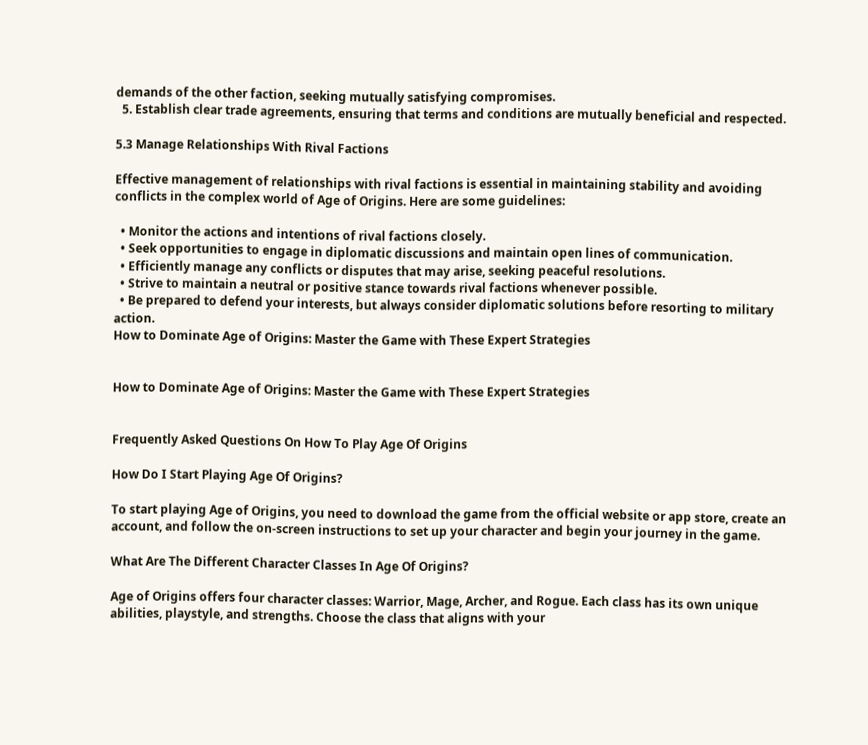demands of the other faction, seeking mutually satisfying compromises.
  5. Establish clear trade agreements, ensuring that terms and conditions are mutually beneficial and respected.

5.3 Manage Relationships With Rival Factions

Effective management of relationships with rival factions is essential in maintaining stability and avoiding conflicts in the complex world of Age of Origins. Here are some guidelines:

  • Monitor the actions and intentions of rival factions closely.
  • Seek opportunities to engage in diplomatic discussions and maintain open lines of communication.
  • Efficiently manage any conflicts or disputes that may arise, seeking peaceful resolutions.
  • Strive to maintain a neutral or positive stance towards rival factions whenever possible.
  • Be prepared to defend your interests, but always consider diplomatic solutions before resorting to military action.
How to Dominate Age of Origins: Master the Game with These Expert Strategies


How to Dominate Age of Origins: Master the Game with These Expert Strategies


Frequently Asked Questions On How To Play Age Of Origins

How Do I Start Playing Age Of Origins?

To start playing Age of Origins, you need to download the game from the official website or app store, create an account, and follow the on-screen instructions to set up your character and begin your journey in the game.

What Are The Different Character Classes In Age Of Origins?

Age of Origins offers four character classes: Warrior, Mage, Archer, and Rogue. Each class has its own unique abilities, playstyle, and strengths. Choose the class that aligns with your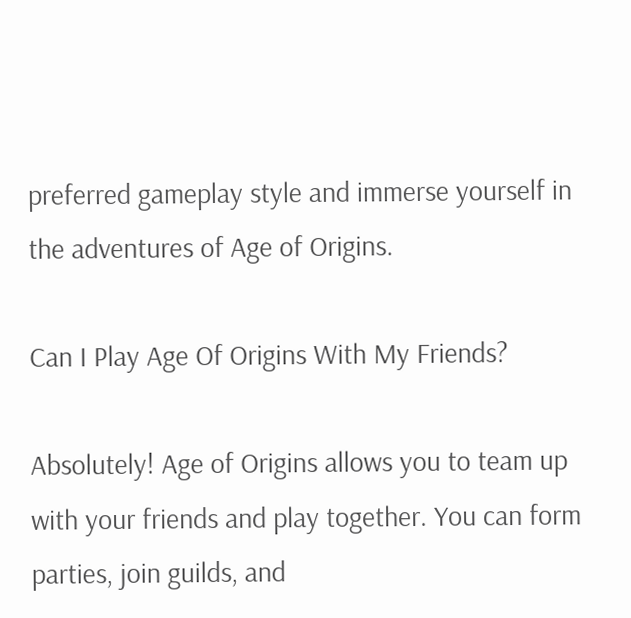preferred gameplay style and immerse yourself in the adventures of Age of Origins.

Can I Play Age Of Origins With My Friends?

Absolutely! Age of Origins allows you to team up with your friends and play together. You can form parties, join guilds, and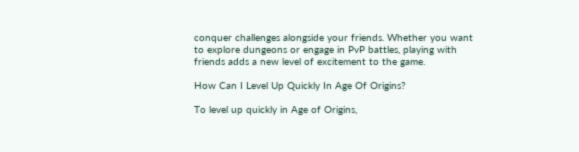conquer challenges alongside your friends. Whether you want to explore dungeons or engage in PvP battles, playing with friends adds a new level of excitement to the game.

How Can I Level Up Quickly In Age Of Origins?

To level up quickly in Age of Origins,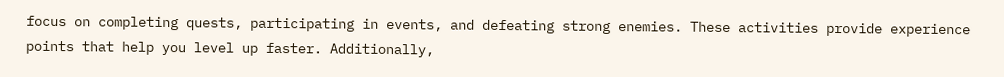focus on completing quests, participating in events, and defeating strong enemies. These activities provide experience points that help you level up faster. Additionally,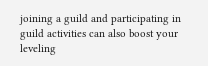joining a guild and participating in guild activities can also boost your leveling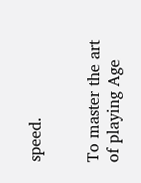speed.


To master the art of playing Age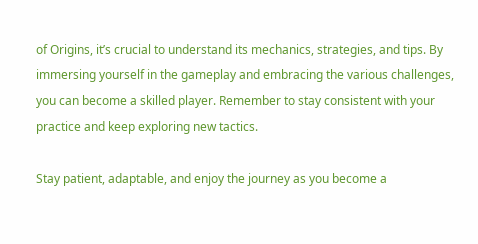of Origins, it’s crucial to understand its mechanics, strategies, and tips. By immersing yourself in the gameplay and embracing the various challenges, you can become a skilled player. Remember to stay consistent with your practice and keep exploring new tactics.

Stay patient, adaptable, and enjoy the journey as you become a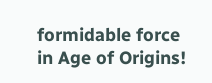formidable force in Age of Origins!